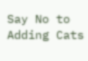Say No to Adding Cats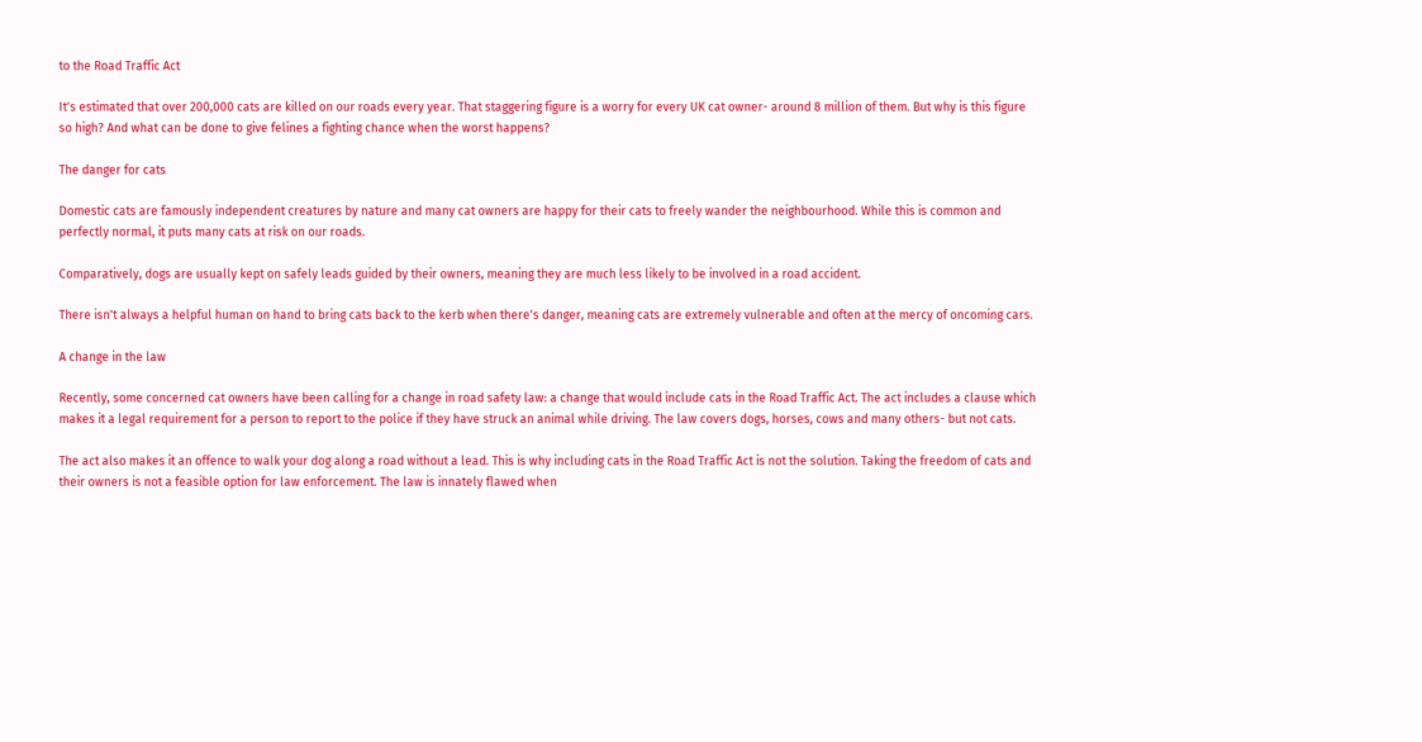to the Road Traffic Act

It's estimated that over 200,000 cats are killed on our roads every year. That staggering figure is a worry for every UK cat owner- around 8 million of them. But why is this figure so high? And what can be done to give felines a fighting chance when the worst happens?

The danger for cats

Domestic cats are famously independent creatures by nature and many cat owners are happy for their cats to freely wander the neighbourhood. While this is common and perfectly normal, it puts many cats at risk on our roads.

Comparatively, dogs are usually kept on safely leads guided by their owners, meaning they are much less likely to be involved in a road accident.

There isn't always a helpful human on hand to bring cats back to the kerb when there's danger, meaning cats are extremely vulnerable and often at the mercy of oncoming cars.

A change in the law

Recently, some concerned cat owners have been calling for a change in road safety law: a change that would include cats in the Road Traffic Act. The act includes a clause which makes it a legal requirement for a person to report to the police if they have struck an animal while driving. The law covers dogs, horses, cows and many others- but not cats.

The act also makes it an offence to walk your dog along a road without a lead. This is why including cats in the Road Traffic Act is not the solution. Taking the freedom of cats and their owners is not a feasible option for law enforcement. The law is innately flawed when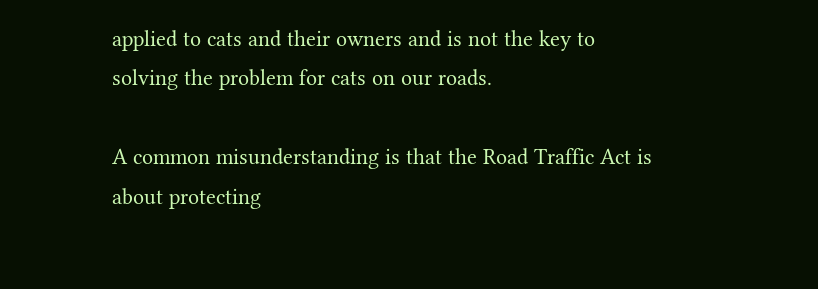applied to cats and their owners and is not the key to solving the problem for cats on our roads.

A common misunderstanding is that the Road Traffic Act is about protecting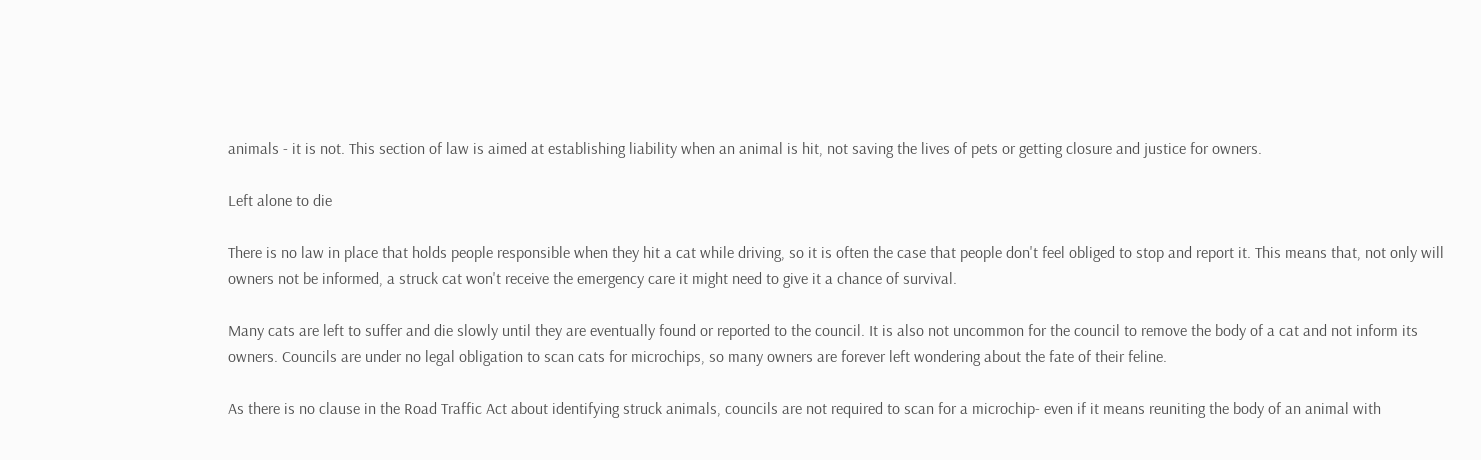animals - it is not. This section of law is aimed at establishing liability when an animal is hit, not saving the lives of pets or getting closure and justice for owners.

Left alone to die

There is no law in place that holds people responsible when they hit a cat while driving, so it is often the case that people don't feel obliged to stop and report it. This means that, not only will owners not be informed, a struck cat won't receive the emergency care it might need to give it a chance of survival.

Many cats are left to suffer and die slowly until they are eventually found or reported to the council. It is also not uncommon for the council to remove the body of a cat and not inform its owners. Councils are under no legal obligation to scan cats for microchips, so many owners are forever left wondering about the fate of their feline.

As there is no clause in the Road Traffic Act about identifying struck animals, councils are not required to scan for a microchip- even if it means reuniting the body of an animal with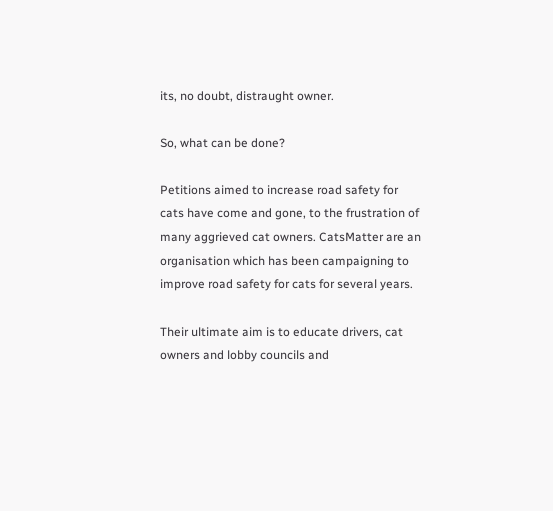its, no doubt, distraught owner.

So, what can be done?

Petitions aimed to increase road safety for cats have come and gone, to the frustration of many aggrieved cat owners. CatsMatter are an organisation which has been campaigning to improve road safety for cats for several years.

Their ultimate aim is to educate drivers, cat owners and lobby councils and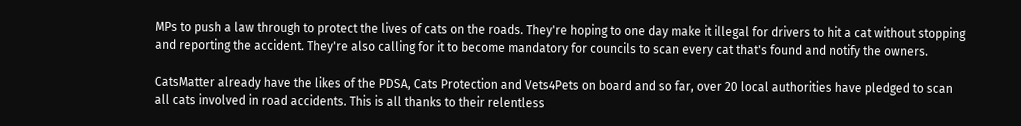MPs to push a law through to protect the lives of cats on the roads. They're hoping to one day make it illegal for drivers to hit a cat without stopping and reporting the accident. They're also calling for it to become mandatory for councils to scan every cat that's found and notify the owners.

CatsMatter already have the likes of the PDSA, Cats Protection and Vets4Pets on board and so far, over 20 local authorities have pledged to scan all cats involved in road accidents. This is all thanks to their relentless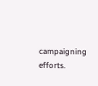campaigning efforts.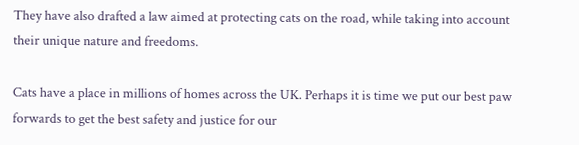They have also drafted a law aimed at protecting cats on the road, while taking into account their unique nature and freedoms.

Cats have a place in millions of homes across the UK. Perhaps it is time we put our best paw forwards to get the best safety and justice for our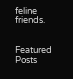feline friends.


Featured Posts